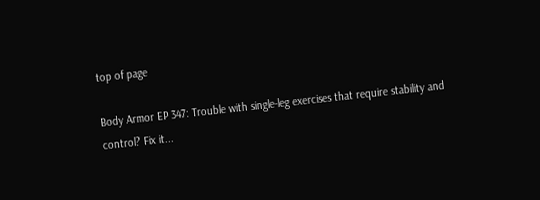top of page

Body Armor EP 347: Trouble with single-leg exercises that require stability and control? Fix it...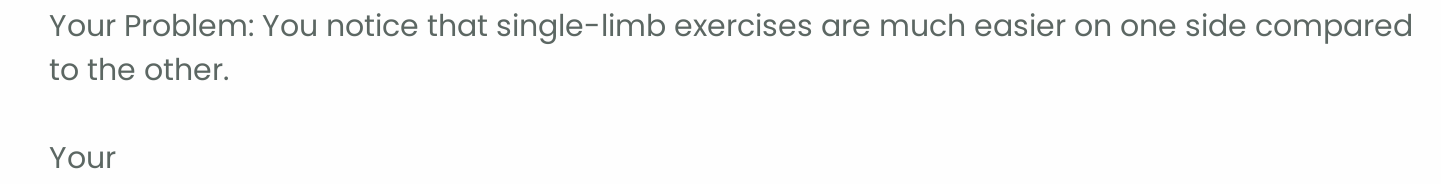Your Problem: You notice that single-limb exercises are much easier on one side compared to the other.

Your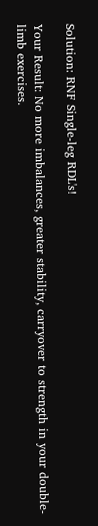Solution: RNF Single-leg RDL's!

Your Result: No more imbalances, greater stability, carryover to strength in your double-limb exercises.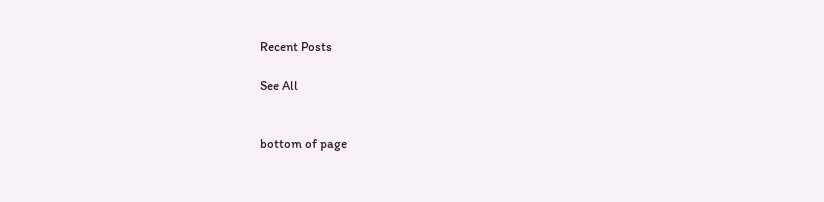Recent Posts

See All


bottom of page